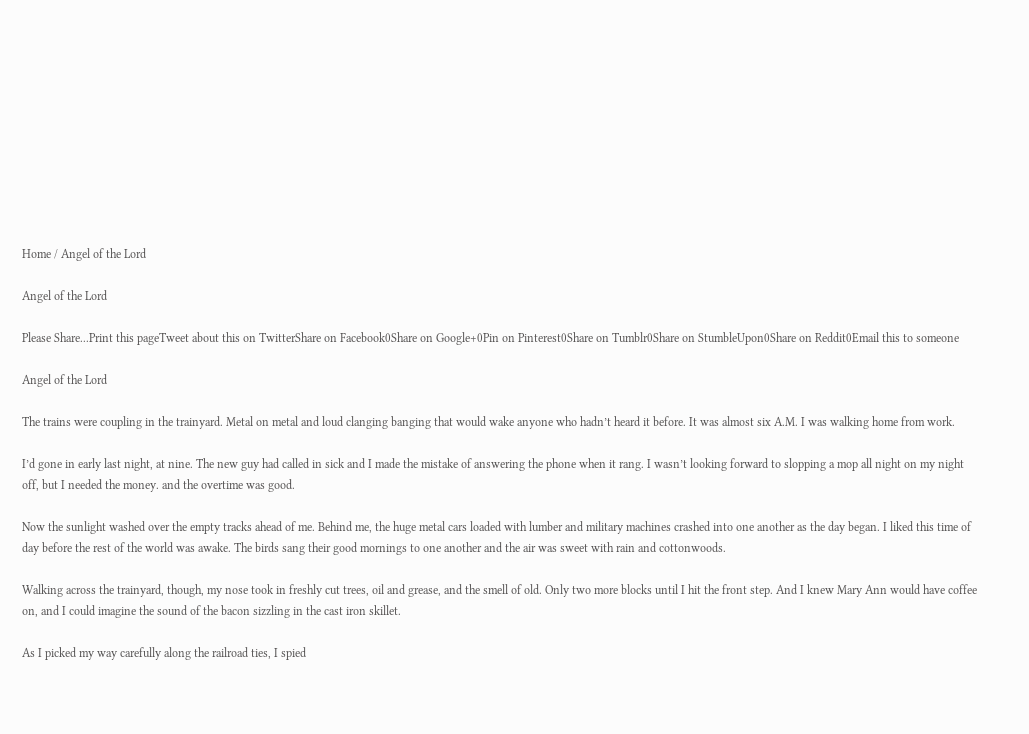Home / Angel of the Lord

Angel of the Lord

Please Share...Print this pageTweet about this on TwitterShare on Facebook0Share on Google+0Pin on Pinterest0Share on Tumblr0Share on StumbleUpon0Share on Reddit0Email this to someone

Angel of the Lord

The trains were coupling in the trainyard. Metal on metal and loud clanging banging that would wake anyone who hadn’t heard it before. It was almost six A.M. I was walking home from work.

I’d gone in early last night, at nine. The new guy had called in sick and I made the mistake of answering the phone when it rang. I wasn’t looking forward to slopping a mop all night on my night off, but I needed the money. and the overtime was good.

Now the sunlight washed over the empty tracks ahead of me. Behind me, the huge metal cars loaded with lumber and military machines crashed into one another as the day began. I liked this time of day before the rest of the world was awake. The birds sang their good mornings to one another and the air was sweet with rain and cottonwoods.

Walking across the trainyard, though, my nose took in freshly cut trees, oil and grease, and the smell of old. Only two more blocks until I hit the front step. And I knew Mary Ann would have coffee on, and I could imagine the sound of the bacon sizzling in the cast iron skillet.

As I picked my way carefully along the railroad ties, I spied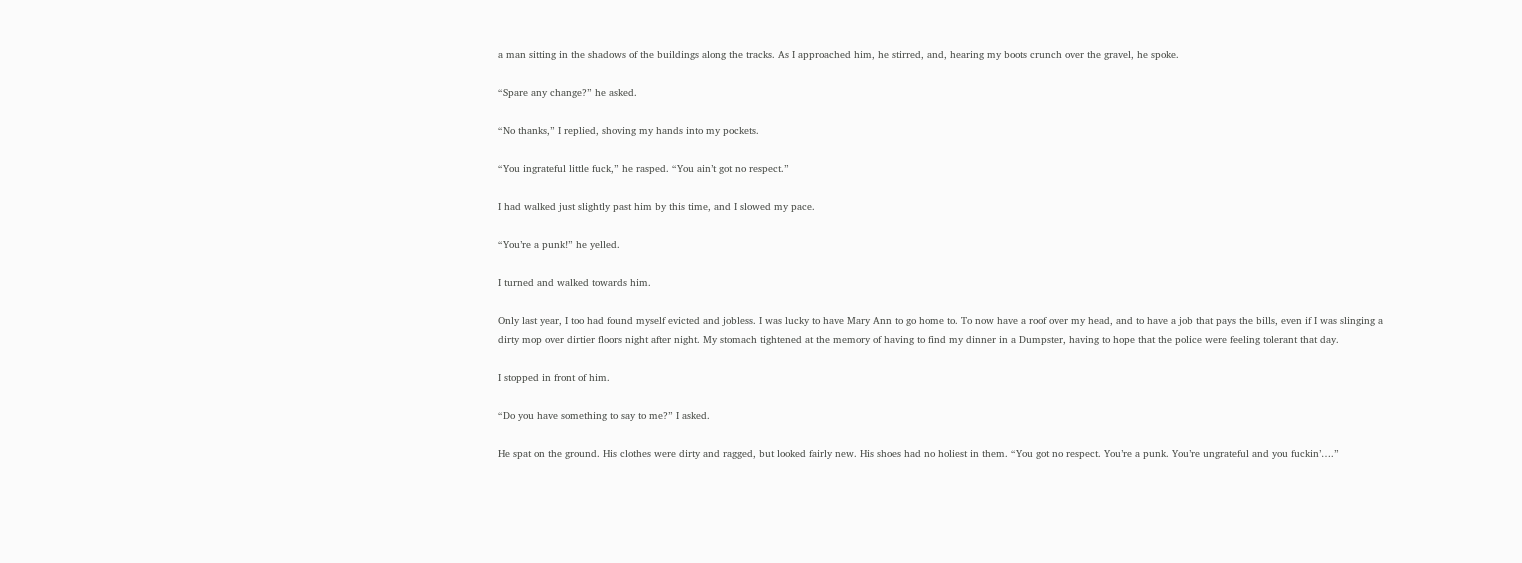a man sitting in the shadows of the buildings along the tracks. As I approached him, he stirred, and, hearing my boots crunch over the gravel, he spoke.

“Spare any change?” he asked.

“No thanks,” I replied, shoving my hands into my pockets.

“You ingrateful little fuck,” he rasped. “You ain’t got no respect.”

I had walked just slightly past him by this time, and I slowed my pace.

“You’re a punk!” he yelled.

I turned and walked towards him.

Only last year, I too had found myself evicted and jobless. I was lucky to have Mary Ann to go home to. To now have a roof over my head, and to have a job that pays the bills, even if I was slinging a dirty mop over dirtier floors night after night. My stomach tightened at the memory of having to find my dinner in a Dumpster, having to hope that the police were feeling tolerant that day.

I stopped in front of him.

“Do you have something to say to me?” I asked.

He spat on the ground. His clothes were dirty and ragged, but looked fairly new. His shoes had no holiest in them. “You got no respect. You’re a punk. You’re ungrateful and you fuckin’….”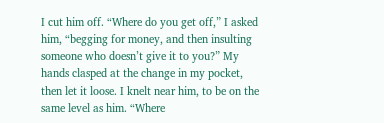I cut him off. “Where do you get off,” I asked him, “begging for money, and then insulting someone who doesn’t give it to you?” My hands clasped at the change in my pocket, then let it loose. I knelt near him, to be on the same level as him. “Where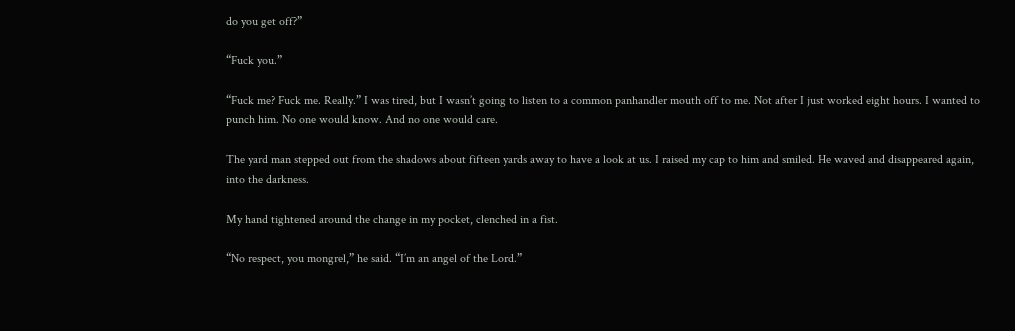do you get off?”

“Fuck you.”

“Fuck me? Fuck me. Really.” I was tired, but I wasn’t going to listen to a common panhandler mouth off to me. Not after I just worked eight hours. I wanted to punch him. No one would know. And no one would care.

The yard man stepped out from the shadows about fifteen yards away to have a look at us. I raised my cap to him and smiled. He waved and disappeared again, into the darkness.

My hand tightened around the change in my pocket, clenched in a fist.

“No respect, you mongrel,” he said. “I’m an angel of the Lord.”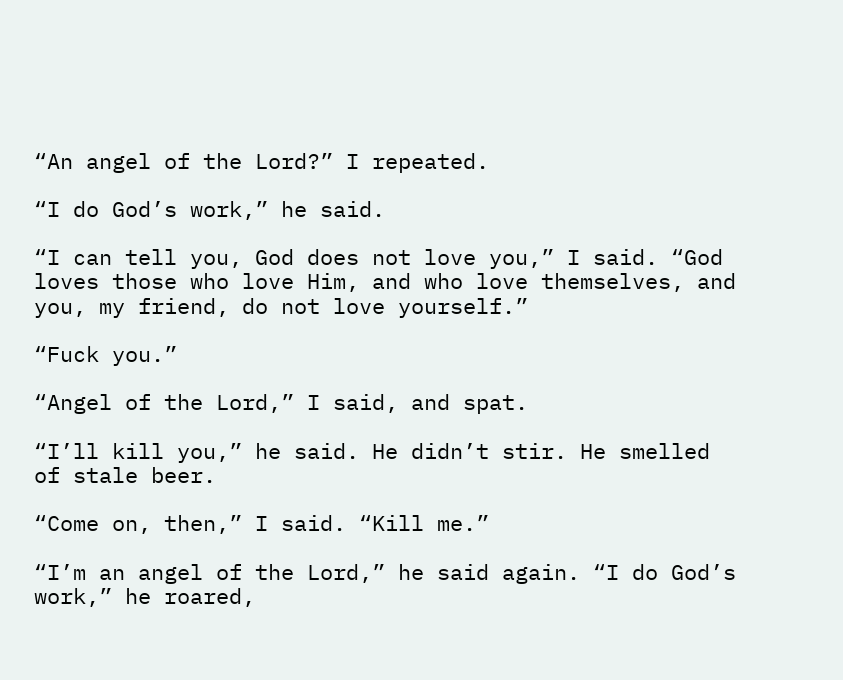“An angel of the Lord?” I repeated.

“I do God’s work,” he said.

“I can tell you, God does not love you,” I said. “God loves those who love Him, and who love themselves, and you, my friend, do not love yourself.”

“Fuck you.”

“Angel of the Lord,” I said, and spat.

“I’ll kill you,” he said. He didn’t stir. He smelled of stale beer.

“Come on, then,” I said. “Kill me.”

“I’m an angel of the Lord,” he said again. “I do God’s work,” he roared,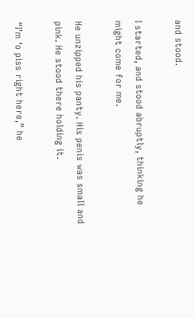and stood.

I started, and stood abruptly, thinking he might come for me.

He unzipped his panty. His penis was small and pink. He stood there holding it.

“I’m ‘o piss right here,” he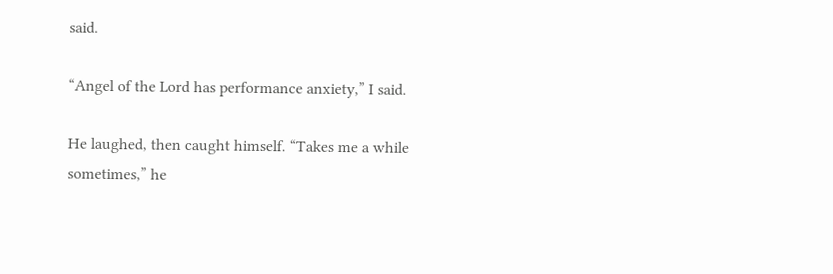said.

“Angel of the Lord has performance anxiety,” I said.

He laughed, then caught himself. “Takes me a while sometimes,” he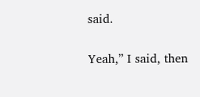said.

Yeah,” I said, then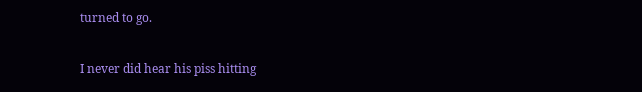turned to go.

I never did hear his piss hitting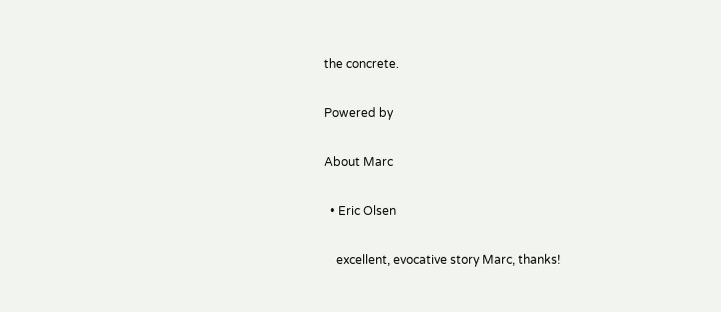the concrete.

Powered by

About Marc

  • Eric Olsen

    excellent, evocative story Marc, thanks!